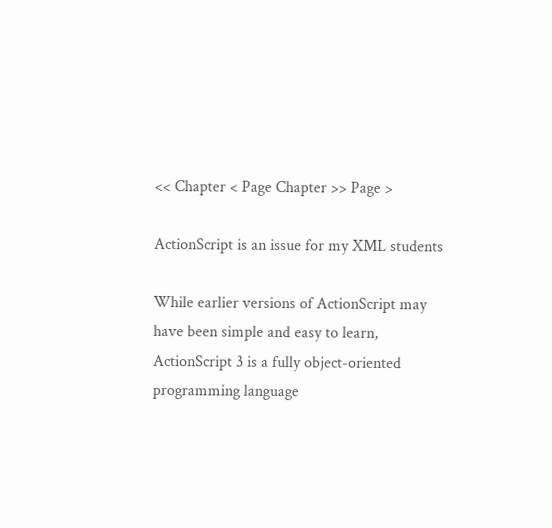<< Chapter < Page Chapter >> Page >

ActionScript is an issue for my XML students

While earlier versions of ActionScript may have been simple and easy to learn, ActionScript 3 is a fully object-oriented programming language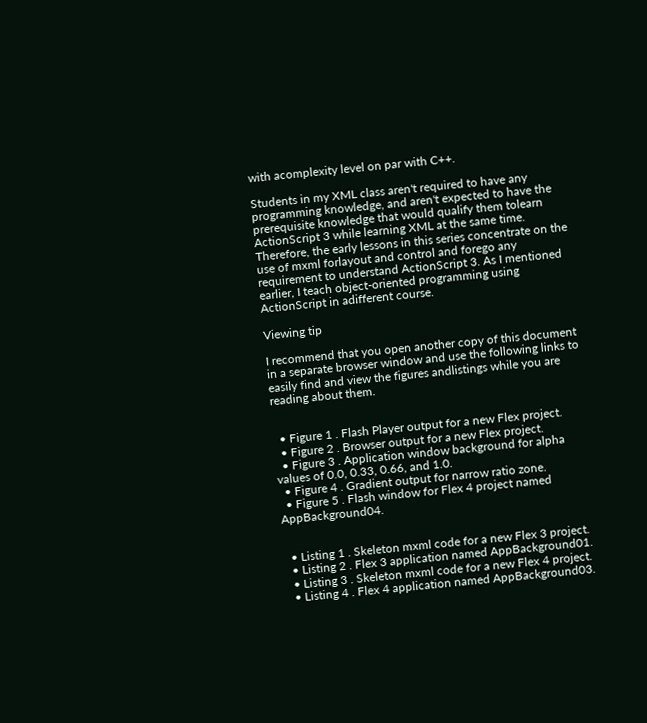with acomplexity level on par with C++.

Students in my XML class aren't required to have any programming knowledge, and aren't expected to have the prerequisite knowledge that would qualify them tolearn ActionScript 3 while learning XML at the same time. Therefore, the early lessons in this series concentrate on the use of mxml forlayout and control and forego any requirement to understand ActionScript 3. As I mentioned earlier, I teach object-oriented programming using ActionScript in adifferent course.

Viewing tip

I recommend that you open another copy of this document in a separate browser window and use the following links to easily find and view the figures andlistings while you are reading about them.


  • Figure 1 . Flash Player output for a new Flex project.
  • Figure 2 . Browser output for a new Flex project.
  • Figure 3 . Application window background for alpha values of 0.0, 0.33, 0.66, and 1.0.
  • Figure 4 . Gradient output for narrow ratio zone.
  • Figure 5 . Flash window for Flex 4 project named AppBackground04.


  • Listing 1 . Skeleton mxml code for a new Flex 3 project.
  • Listing 2 . Flex 3 application named AppBackground01.
  • Listing 3 . Skeleton mxml code for a new Flex 4 project.
  • Listing 4 . Flex 4 application named AppBackground03.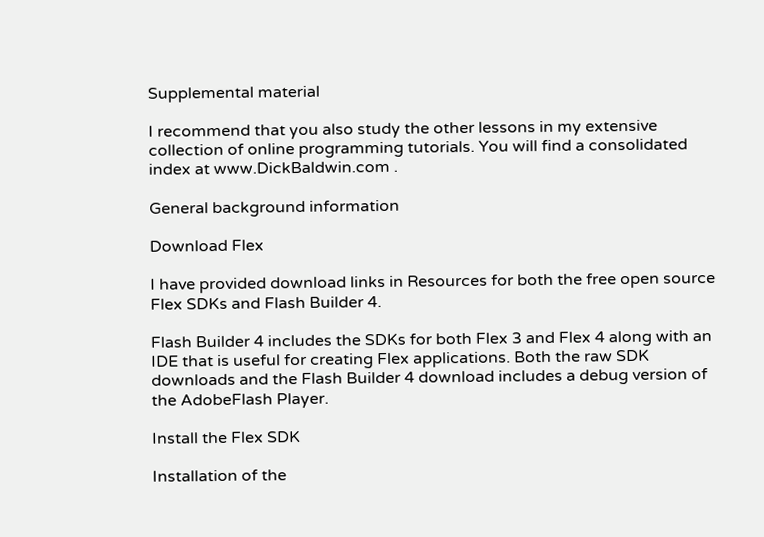Supplemental material

I recommend that you also study the other lessons in my extensive collection of online programming tutorials. You will find a consolidated index at www.DickBaldwin.com .

General background information

Download Flex

I have provided download links in Resources for both the free open source Flex SDKs and Flash Builder 4.

Flash Builder 4 includes the SDKs for both Flex 3 and Flex 4 along with an IDE that is useful for creating Flex applications. Both the raw SDK downloads and the Flash Builder 4 download includes a debug version of the AdobeFlash Player.

Install the Flex SDK

Installation of the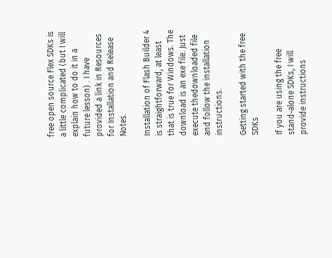free open source Flex SDKs is a little complicated (but I will explain how to do it in a future lesson) . I have provided a link in Resources for Installation and Release Notes.

Installation of Flash Builder 4 is straightforward, at least that is true for Windows. The download is an exe file. Just execute thedownloaded file and follow the installation instructions.

Getting started with the free SDKs

If you are using the free stand-alone SDKs, I will provide instructions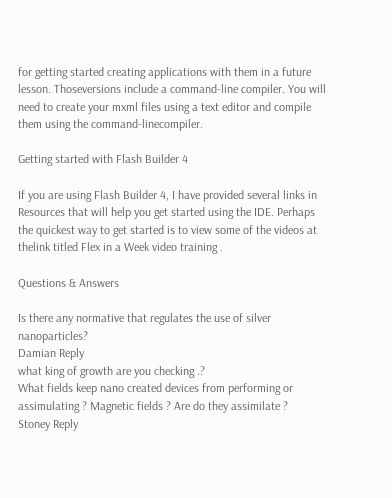for getting started creating applications with them in a future lesson. Thoseversions include a command-line compiler. You will need to create your mxml files using a text editor and compile them using the command-linecompiler.

Getting started with Flash Builder 4

If you are using Flash Builder 4, I have provided several links in Resources that will help you get started using the IDE. Perhaps the quickest way to get started is to view some of the videos at thelink titled Flex in a Week video training .

Questions & Answers

Is there any normative that regulates the use of silver nanoparticles?
Damian Reply
what king of growth are you checking .?
What fields keep nano created devices from performing or assimulating ? Magnetic fields ? Are do they assimilate ?
Stoney Reply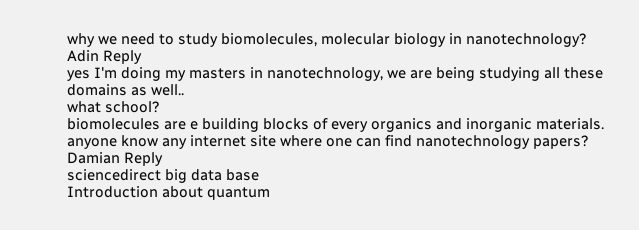why we need to study biomolecules, molecular biology in nanotechnology?
Adin Reply
yes I'm doing my masters in nanotechnology, we are being studying all these domains as well..
what school?
biomolecules are e building blocks of every organics and inorganic materials.
anyone know any internet site where one can find nanotechnology papers?
Damian Reply
sciencedirect big data base
Introduction about quantum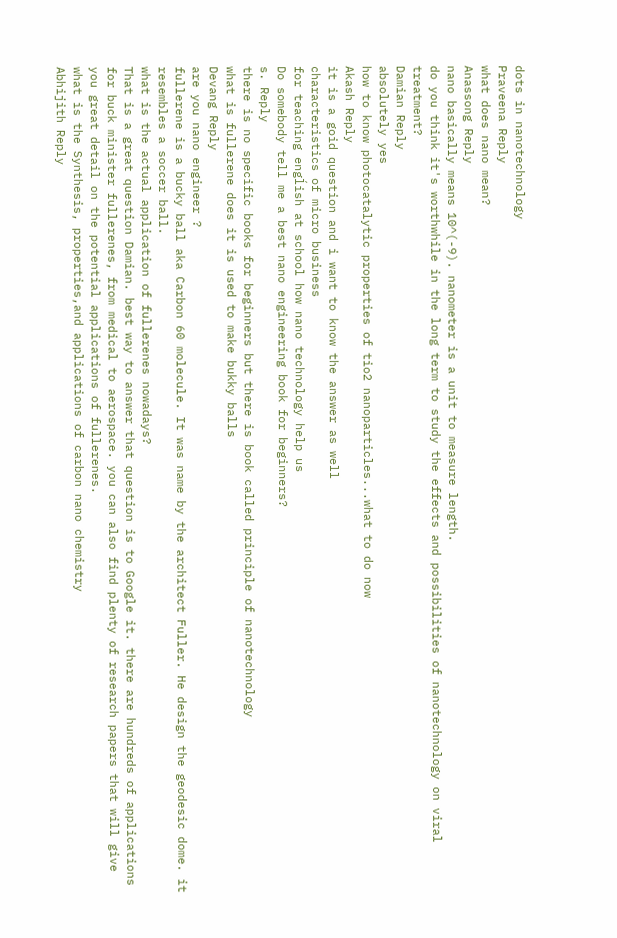dots in nanotechnology
Praveena Reply
what does nano mean?
Anassong Reply
nano basically means 10^(-9). nanometer is a unit to measure length.
do you think it's worthwhile in the long term to study the effects and possibilities of nanotechnology on viral treatment?
Damian Reply
absolutely yes
how to know photocatalytic properties of tio2 nanoparticles...what to do now
Akash Reply
it is a goid question and i want to know the answer as well
characteristics of micro business
for teaching engĺish at school how nano technology help us
Do somebody tell me a best nano engineering book for beginners?
s. Reply
there is no specific books for beginners but there is book called principle of nanotechnology
what is fullerene does it is used to make bukky balls
Devang Reply
are you nano engineer ?
fullerene is a bucky ball aka Carbon 60 molecule. It was name by the architect Fuller. He design the geodesic dome. it resembles a soccer ball.
what is the actual application of fullerenes nowadays?
That is a great question Damian. best way to answer that question is to Google it. there are hundreds of applications for buck minister fullerenes, from medical to aerospace. you can also find plenty of research papers that will give you great detail on the potential applications of fullerenes.
what is the Synthesis, properties,and applications of carbon nano chemistry
Abhijith Reply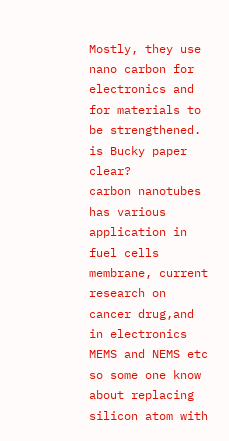Mostly, they use nano carbon for electronics and for materials to be strengthened.
is Bucky paper clear?
carbon nanotubes has various application in fuel cells membrane, current research on cancer drug,and in electronics MEMS and NEMS etc
so some one know about replacing silicon atom with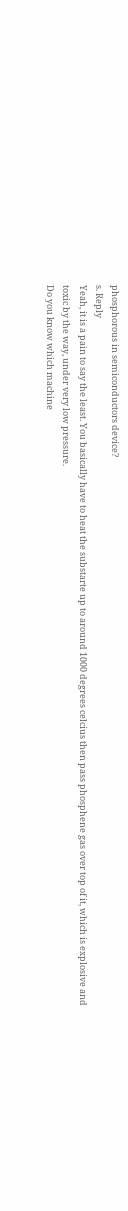phosphorous in semiconductors device?
s. Reply
Yeah, it is a pain to say the least. You basically have to heat the substarte up to around 1000 degrees celcius then pass phosphene gas over top of it, which is explosive and toxic by the way, under very low pressure.
Do you know which machine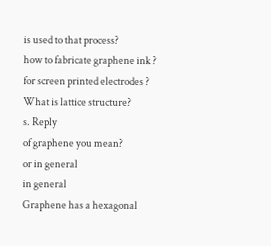is used to that process?
how to fabricate graphene ink ?
for screen printed electrodes ?
What is lattice structure?
s. Reply
of graphene you mean?
or in general
in general
Graphene has a hexagonal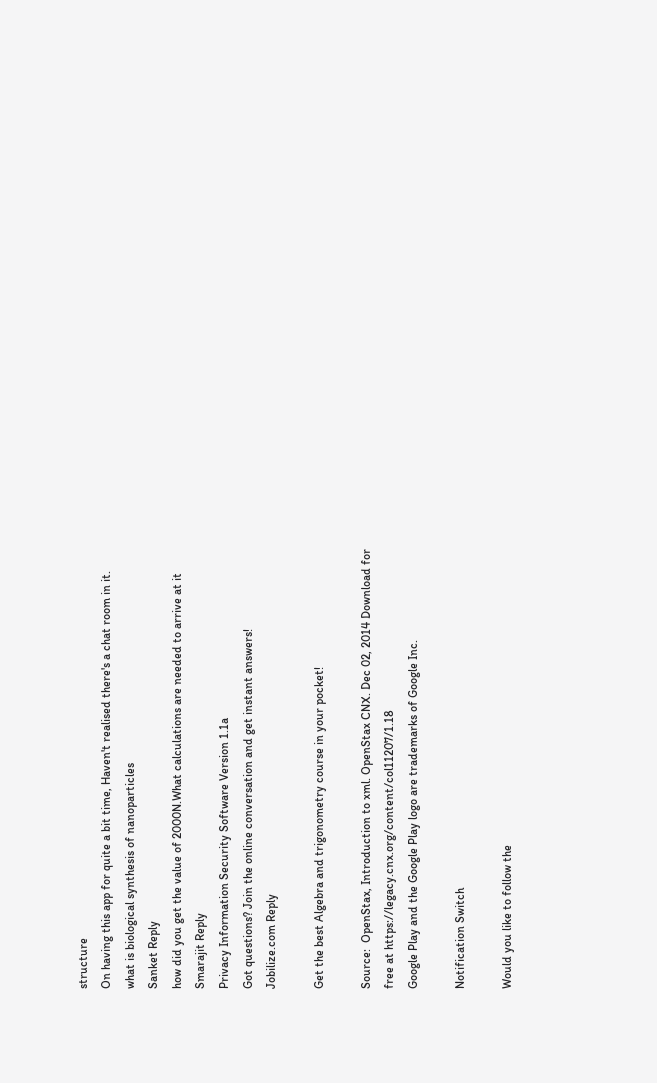structure
On having this app for quite a bit time, Haven't realised there's a chat room in it.
what is biological synthesis of nanoparticles
Sanket Reply
how did you get the value of 2000N.What calculations are needed to arrive at it
Smarajit Reply
Privacy Information Security Software Version 1.1a
Got questions? Join the online conversation and get instant answers!
Jobilize.com Reply

Get the best Algebra and trigonometry course in your pocket!

Source:  OpenStax, Introduction to xml. OpenStax CNX. Dec 02, 2014 Download for free at https://legacy.cnx.org/content/col11207/1.18
Google Play and the Google Play logo are trademarks of Google Inc.

Notification Switch

Would you like to follow the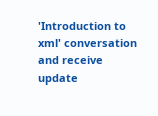'Introduction to xml' conversation and receive update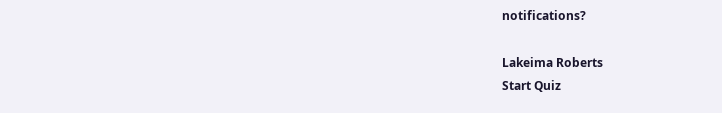notifications?

Lakeima Roberts
Start Quiz